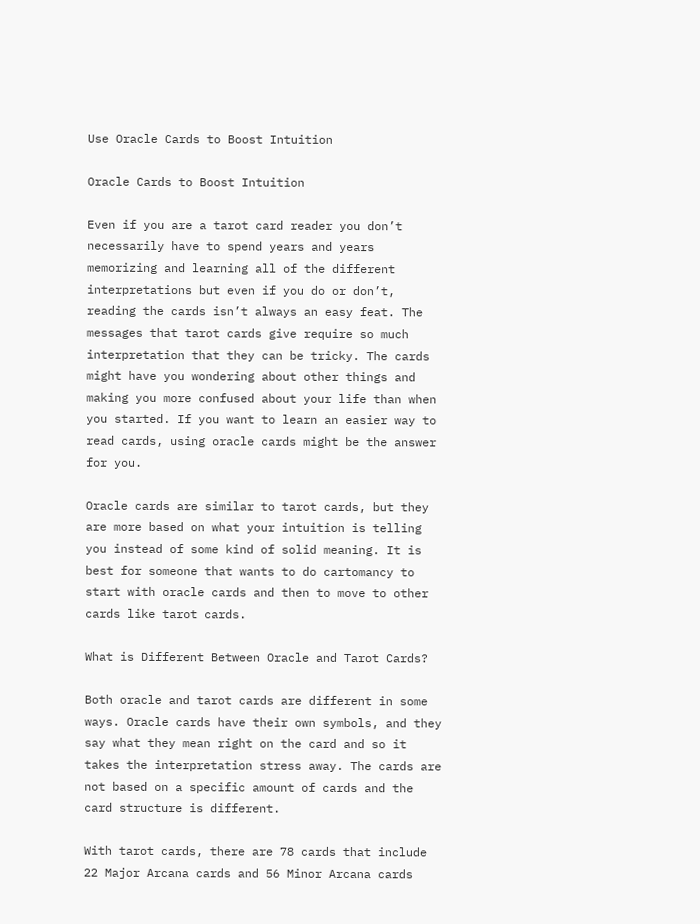Use Oracle Cards to Boost Intuition

Oracle Cards to Boost Intuition

Even if you are a tarot card reader you don’t necessarily have to spend years and years memorizing and learning all of the different interpretations but even if you do or don’t, reading the cards isn’t always an easy feat. The messages that tarot cards give require so much interpretation that they can be tricky. The cards might have you wondering about other things and making you more confused about your life than when you started. If you want to learn an easier way to read cards, using oracle cards might be the answer for you.

Oracle cards are similar to tarot cards, but they are more based on what your intuition is telling you instead of some kind of solid meaning. It is best for someone that wants to do cartomancy to start with oracle cards and then to move to other cards like tarot cards.

What is Different Between Oracle and Tarot Cards?

Both oracle and tarot cards are different in some ways. Oracle cards have their own symbols, and they say what they mean right on the card and so it takes the interpretation stress away. The cards are not based on a specific amount of cards and the card structure is different.

With tarot cards, there are 78 cards that include 22 Major Arcana cards and 56 Minor Arcana cards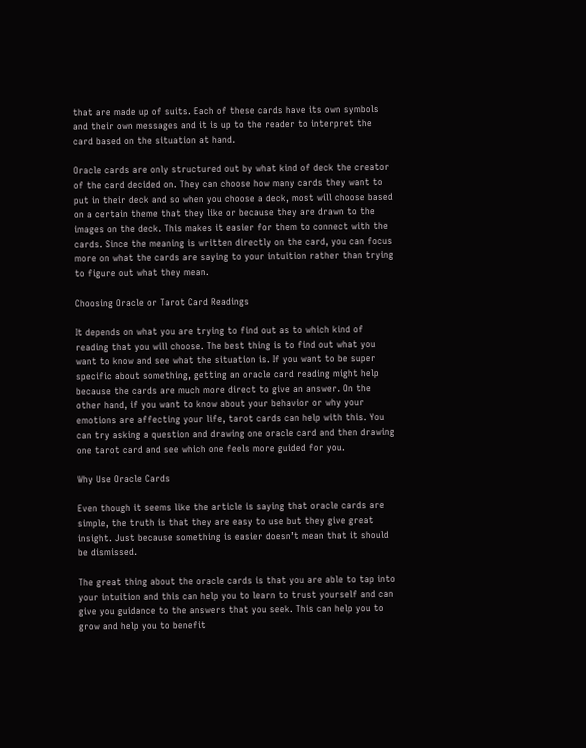that are made up of suits. Each of these cards have its own symbols and their own messages and it is up to the reader to interpret the card based on the situation at hand.

Oracle cards are only structured out by what kind of deck the creator of the card decided on. They can choose how many cards they want to put in their deck and so when you choose a deck, most will choose based on a certain theme that they like or because they are drawn to the images on the deck. This makes it easier for them to connect with the cards. Since the meaning is written directly on the card, you can focus more on what the cards are saying to your intuition rather than trying to figure out what they mean.

Choosing Oracle or Tarot Card Readings

It depends on what you are trying to find out as to which kind of reading that you will choose. The best thing is to find out what you want to know and see what the situation is. If you want to be super specific about something, getting an oracle card reading might help because the cards are much more direct to give an answer. On the other hand, if you want to know about your behavior or why your emotions are affecting your life, tarot cards can help with this. You can try asking a question and drawing one oracle card and then drawing one tarot card and see which one feels more guided for you.

Why Use Oracle Cards

Even though it seems like the article is saying that oracle cards are simple, the truth is that they are easy to use but they give great insight. Just because something is easier doesn’t mean that it should be dismissed.

The great thing about the oracle cards is that you are able to tap into your intuition and this can help you to learn to trust yourself and can give you guidance to the answers that you seek. This can help you to grow and help you to benefit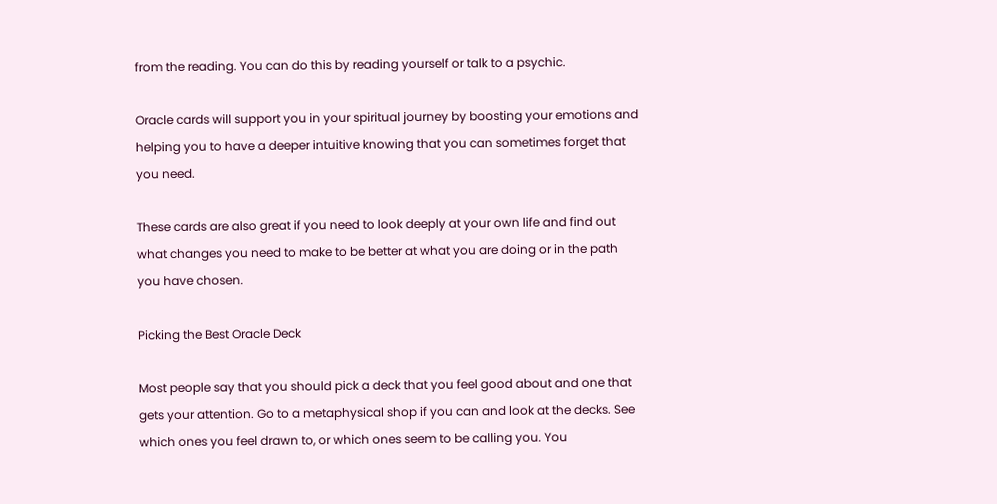from the reading. You can do this by reading yourself or talk to a psychic.

Oracle cards will support you in your spiritual journey by boosting your emotions and helping you to have a deeper intuitive knowing that you can sometimes forget that you need.

These cards are also great if you need to look deeply at your own life and find out what changes you need to make to be better at what you are doing or in the path you have chosen.

Picking the Best Oracle Deck

Most people say that you should pick a deck that you feel good about and one that gets your attention. Go to a metaphysical shop if you can and look at the decks. See which ones you feel drawn to, or which ones seem to be calling you. You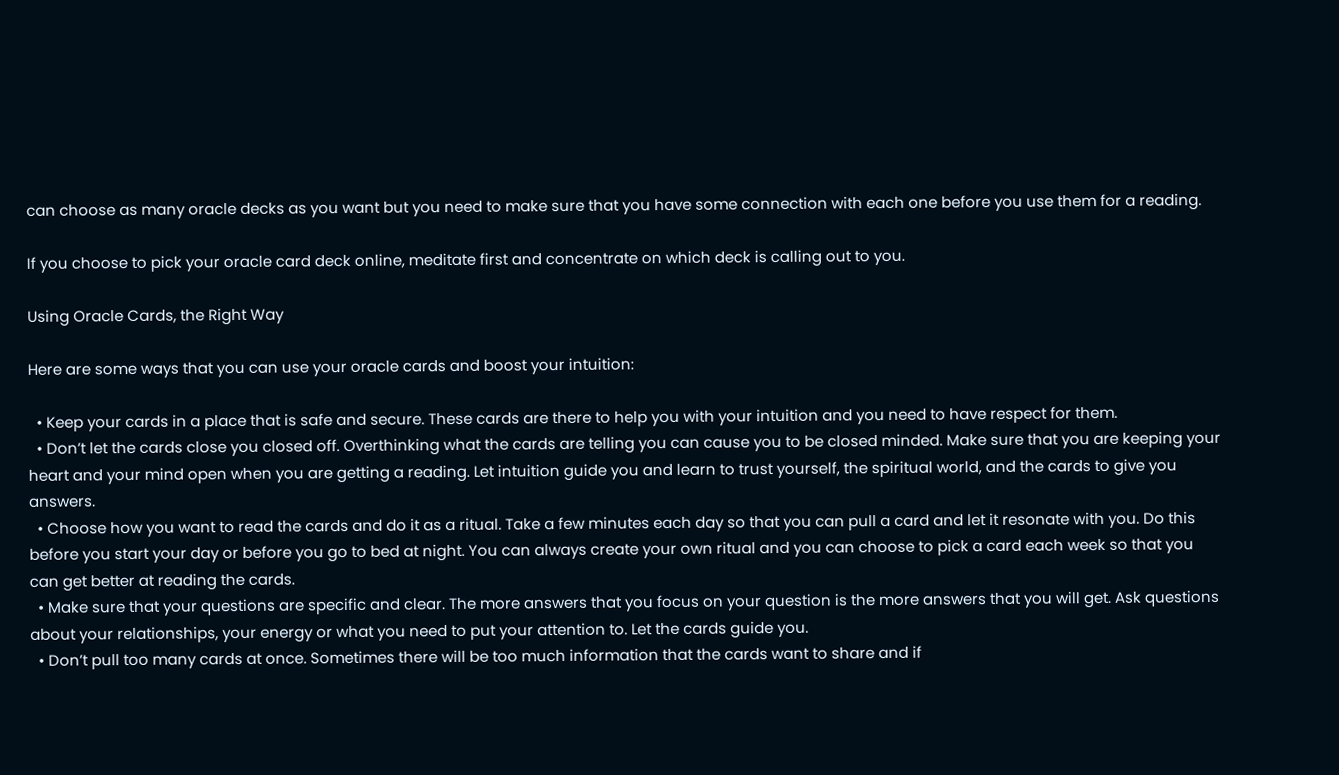can choose as many oracle decks as you want but you need to make sure that you have some connection with each one before you use them for a reading.

If you choose to pick your oracle card deck online, meditate first and concentrate on which deck is calling out to you.

Using Oracle Cards, the Right Way

Here are some ways that you can use your oracle cards and boost your intuition:

  • Keep your cards in a place that is safe and secure. These cards are there to help you with your intuition and you need to have respect for them.
  • Don’t let the cards close you closed off. Overthinking what the cards are telling you can cause you to be closed minded. Make sure that you are keeping your heart and your mind open when you are getting a reading. Let intuition guide you and learn to trust yourself, the spiritual world, and the cards to give you answers.
  • Choose how you want to read the cards and do it as a ritual. Take a few minutes each day so that you can pull a card and let it resonate with you. Do this before you start your day or before you go to bed at night. You can always create your own ritual and you can choose to pick a card each week so that you can get better at reading the cards.
  • Make sure that your questions are specific and clear. The more answers that you focus on your question is the more answers that you will get. Ask questions about your relationships, your energy or what you need to put your attention to. Let the cards guide you.
  • Don’t pull too many cards at once. Sometimes there will be too much information that the cards want to share and if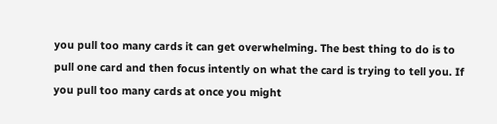you pull too many cards it can get overwhelming. The best thing to do is to pull one card and then focus intently on what the card is trying to tell you. If you pull too many cards at once you might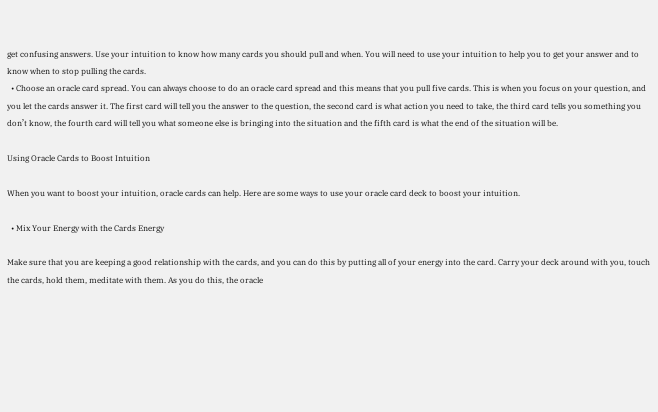get confusing answers. Use your intuition to know how many cards you should pull and when. You will need to use your intuition to help you to get your answer and to know when to stop pulling the cards.
  • Choose an oracle card spread. You can always choose to do an oracle card spread and this means that you pull five cards. This is when you focus on your question, and you let the cards answer it. The first card will tell you the answer to the question, the second card is what action you need to take, the third card tells you something you don’t know, the fourth card will tell you what someone else is bringing into the situation and the fifth card is what the end of the situation will be.

Using Oracle Cards to Boost Intuition

When you want to boost your intuition, oracle cards can help. Here are some ways to use your oracle card deck to boost your intuition.

  • Mix Your Energy with the Cards Energy

Make sure that you are keeping a good relationship with the cards, and you can do this by putting all of your energy into the card. Carry your deck around with you, touch the cards, hold them, meditate with them. As you do this, the oracle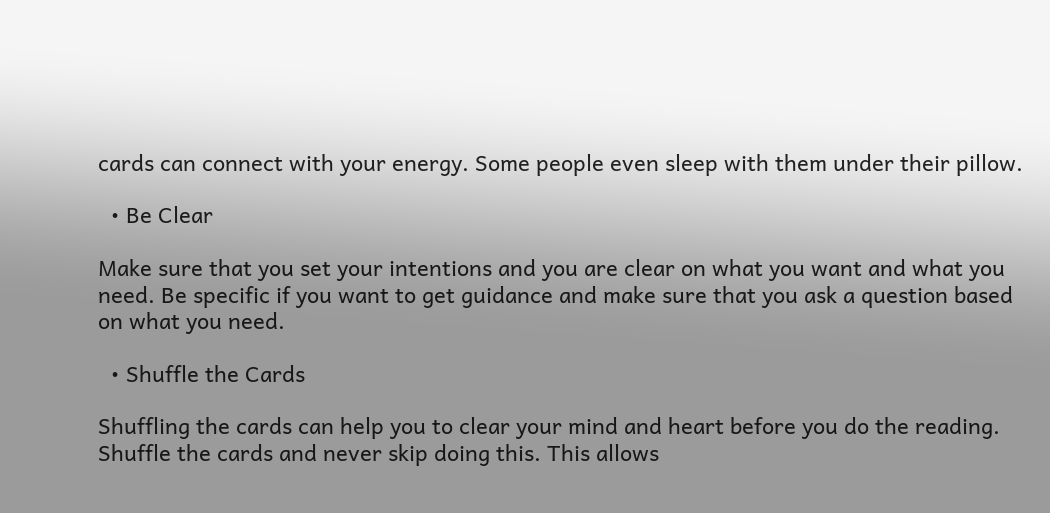cards can connect with your energy. Some people even sleep with them under their pillow.

  • Be Clear

Make sure that you set your intentions and you are clear on what you want and what you need. Be specific if you want to get guidance and make sure that you ask a question based on what you need.

  • Shuffle the Cards

Shuffling the cards can help you to clear your mind and heart before you do the reading. Shuffle the cards and never skip doing this. This allows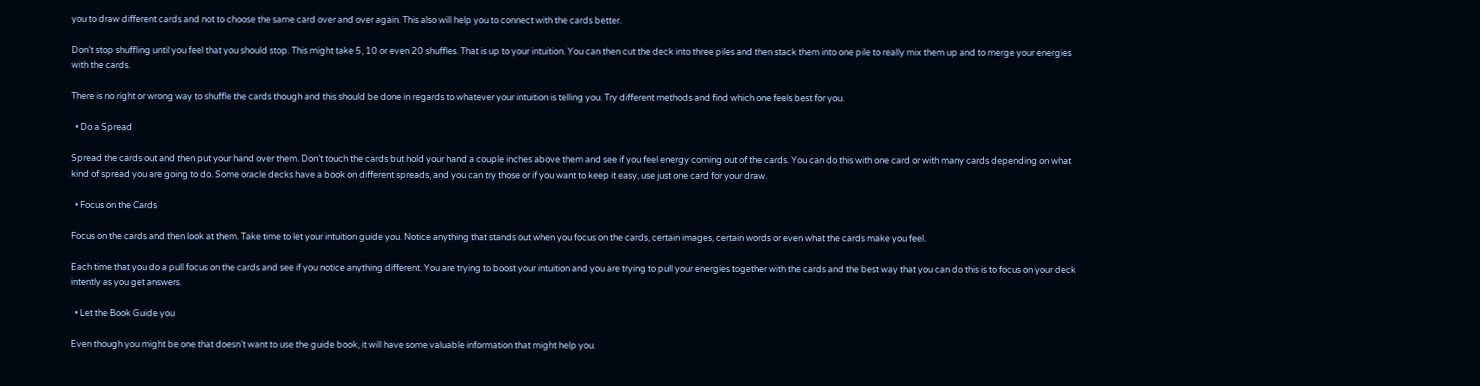you to draw different cards and not to choose the same card over and over again. This also will help you to connect with the cards better.

Don’t stop shuffling until you feel that you should stop. This might take 5, 10 or even 20 shuffles. That is up to your intuition. You can then cut the deck into three piles and then stack them into one pile to really mix them up and to merge your energies with the cards.

There is no right or wrong way to shuffle the cards though and this should be done in regards to whatever your intuition is telling you. Try different methods and find which one feels best for you.

  • Do a Spread

Spread the cards out and then put your hand over them. Don’t touch the cards but hold your hand a couple inches above them and see if you feel energy coming out of the cards. You can do this with one card or with many cards depending on what kind of spread you are going to do. Some oracle decks have a book on different spreads, and you can try those or if you want to keep it easy, use just one card for your draw.

  • Focus on the Cards

Focus on the cards and then look at them. Take time to let your intuition guide you. Notice anything that stands out when you focus on the cards, certain images, certain words or even what the cards make you feel.

Each time that you do a pull focus on the cards and see if you notice anything different. You are trying to boost your intuition and you are trying to pull your energies together with the cards and the best way that you can do this is to focus on your deck intently as you get answers.

  • Let the Book Guide you

Even though you might be one that doesn’t want to use the guide book, it will have some valuable information that might help you.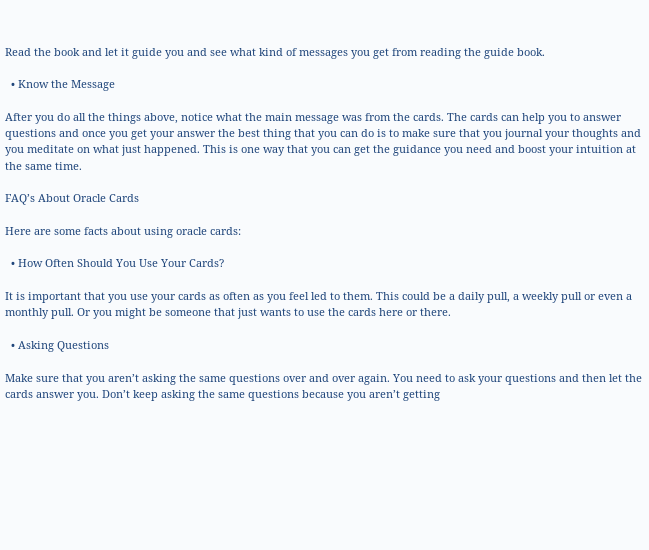Read the book and let it guide you and see what kind of messages you get from reading the guide book.

  • Know the Message

After you do all the things above, notice what the main message was from the cards. The cards can help you to answer questions and once you get your answer the best thing that you can do is to make sure that you journal your thoughts and you meditate on what just happened. This is one way that you can get the guidance you need and boost your intuition at the same time.

FAQ’s About Oracle Cards

Here are some facts about using oracle cards:

  • How Often Should You Use Your Cards?

It is important that you use your cards as often as you feel led to them. This could be a daily pull, a weekly pull or even a monthly pull. Or you might be someone that just wants to use the cards here or there.

  • Asking Questions

Make sure that you aren’t asking the same questions over and over again. You need to ask your questions and then let the cards answer you. Don’t keep asking the same questions because you aren’t getting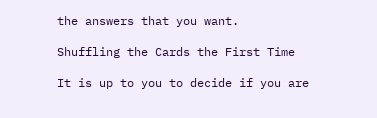the answers that you want.

Shuffling the Cards the First Time

It is up to you to decide if you are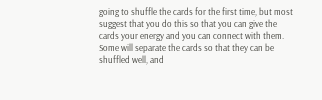going to shuffle the cards for the first time, but most suggest that you do this so that you can give the cards your energy and you can connect with them. Some will separate the cards so that they can be shuffled well, and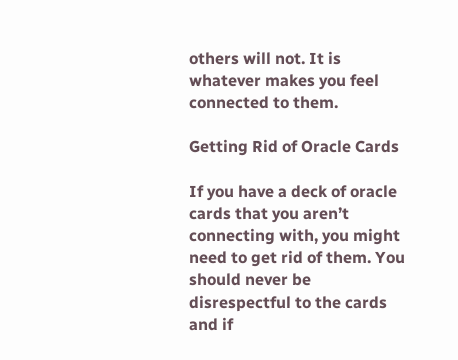others will not. It is whatever makes you feel connected to them.

Getting Rid of Oracle Cards

If you have a deck of oracle cards that you aren’t connecting with, you might need to get rid of them. You should never be disrespectful to the cards and if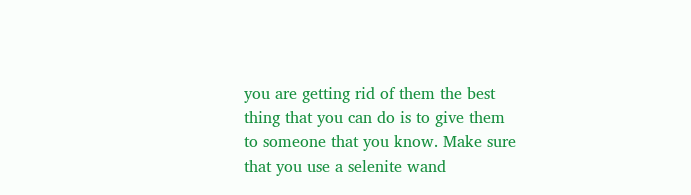you are getting rid of them the best thing that you can do is to give them to someone that you know. Make sure that you use a selenite wand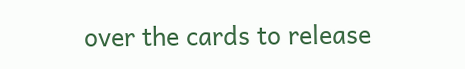over the cards to release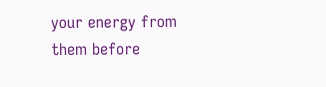your energy from them before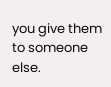you give them to someone else.